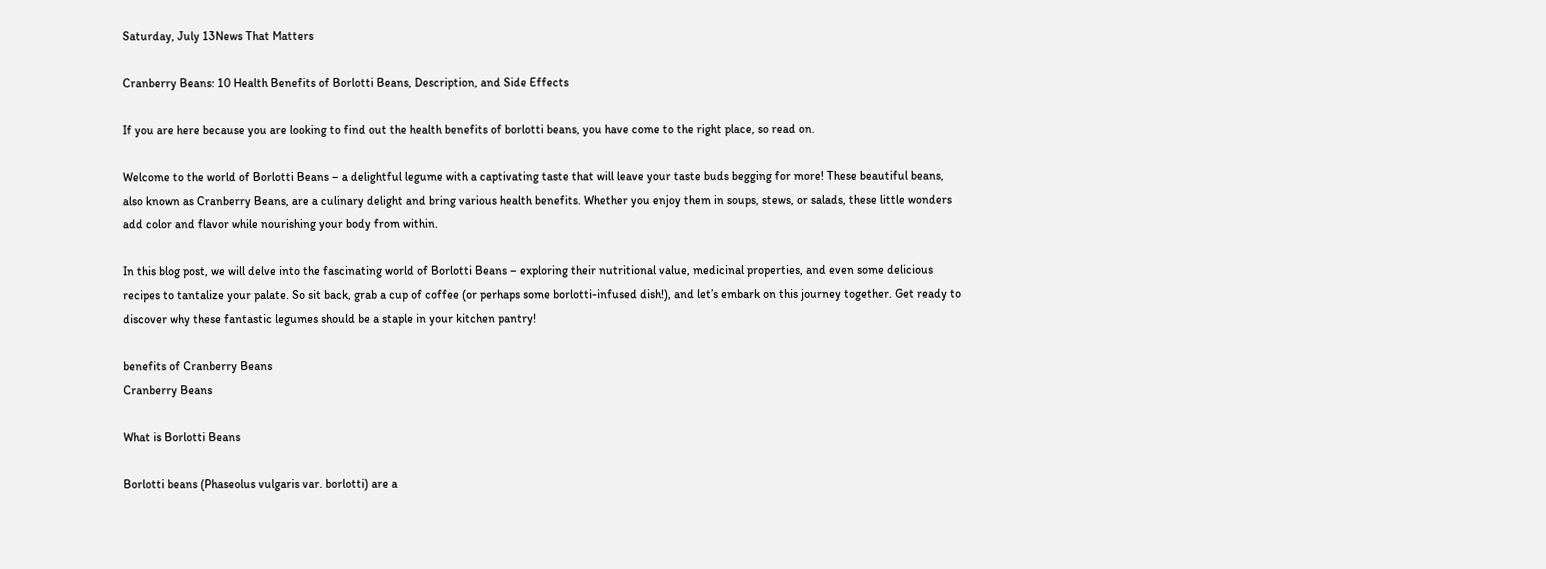Saturday, July 13News That Matters

Cranberry Beans: 10 Health Benefits of Borlotti Beans, Description, and Side Effects

If you are here because you are looking to find out the health benefits of borlotti beans, you have come to the right place, so read on.

Welcome to the world of Borlotti Beans – a delightful legume with a captivating taste that will leave your taste buds begging for more! These beautiful beans, also known as Cranberry Beans, are a culinary delight and bring various health benefits. Whether you enjoy them in soups, stews, or salads, these little wonders add color and flavor while nourishing your body from within.

In this blog post, we will delve into the fascinating world of Borlotti Beans – exploring their nutritional value, medicinal properties, and even some delicious recipes to tantalize your palate. So sit back, grab a cup of coffee (or perhaps some borlotti-infused dish!), and let’s embark on this journey together. Get ready to discover why these fantastic legumes should be a staple in your kitchen pantry!

benefits of Cranberry Beans
Cranberry Beans

What is Borlotti Beans

Borlotti beans (Phaseolus vulgaris var. borlotti) are a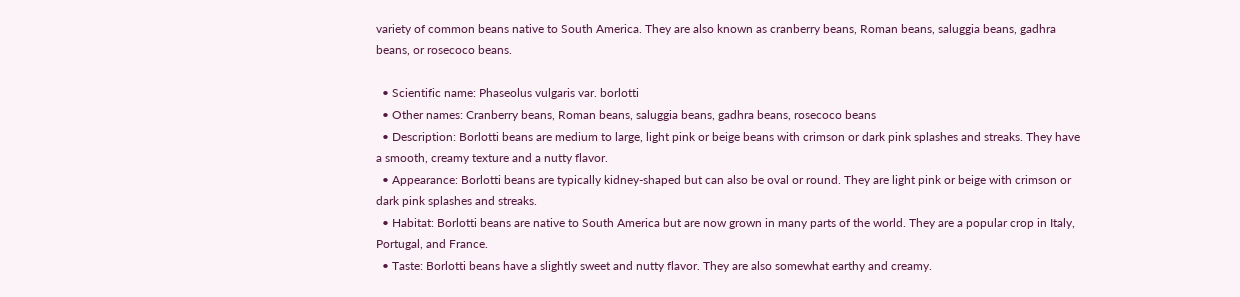variety of common beans native to South America. They are also known as cranberry beans, Roman beans, saluggia beans, gadhra beans, or rosecoco beans.

  • Scientific name: Phaseolus vulgaris var. borlotti
  • Other names: Cranberry beans, Roman beans, saluggia beans, gadhra beans, rosecoco beans
  • Description: Borlotti beans are medium to large, light pink or beige beans with crimson or dark pink splashes and streaks. They have a smooth, creamy texture and a nutty flavor.
  • Appearance: Borlotti beans are typically kidney-shaped but can also be oval or round. They are light pink or beige with crimson or dark pink splashes and streaks.
  • Habitat: Borlotti beans are native to South America but are now grown in many parts of the world. They are a popular crop in Italy, Portugal, and France.
  • Taste: Borlotti beans have a slightly sweet and nutty flavor. They are also somewhat earthy and creamy.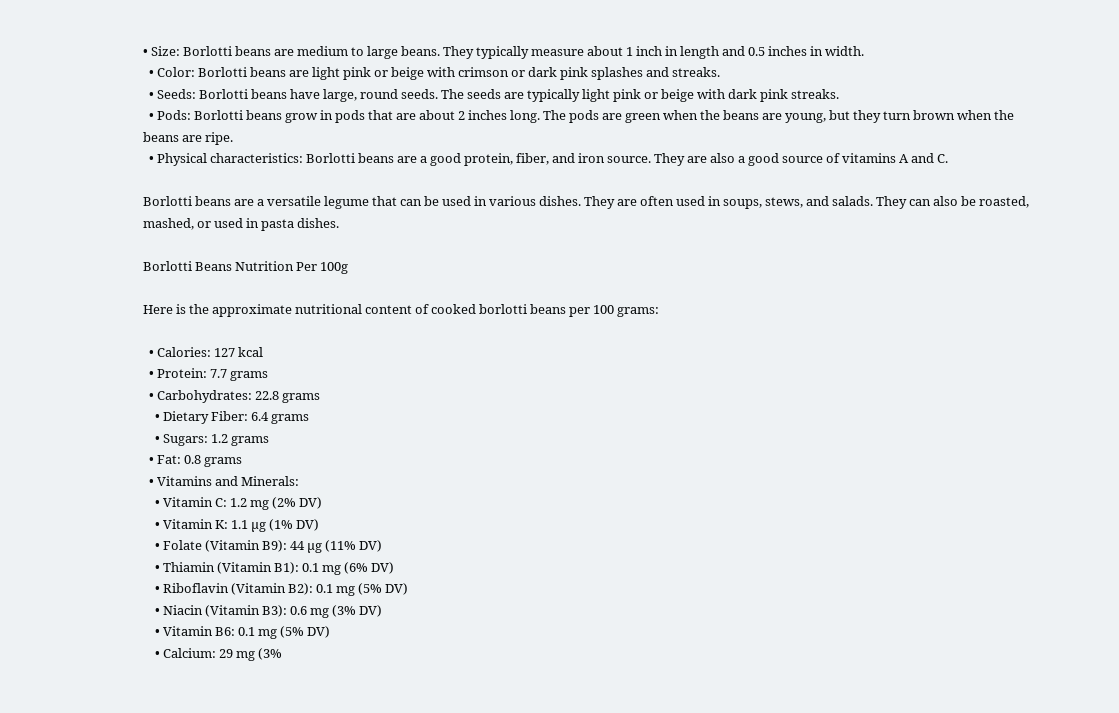• Size: Borlotti beans are medium to large beans. They typically measure about 1 inch in length and 0.5 inches in width.
  • Color: Borlotti beans are light pink or beige with crimson or dark pink splashes and streaks.
  • Seeds: Borlotti beans have large, round seeds. The seeds are typically light pink or beige with dark pink streaks.
  • Pods: Borlotti beans grow in pods that are about 2 inches long. The pods are green when the beans are young, but they turn brown when the beans are ripe.
  • Physical characteristics: Borlotti beans are a good protein, fiber, and iron source. They are also a good source of vitamins A and C.

Borlotti beans are a versatile legume that can be used in various dishes. They are often used in soups, stews, and salads. They can also be roasted, mashed, or used in pasta dishes.

Borlotti Beans Nutrition Per 100g

Here is the approximate nutritional content of cooked borlotti beans per 100 grams:

  • Calories: 127 kcal
  • Protein: 7.7 grams
  • Carbohydrates: 22.8 grams
    • Dietary Fiber: 6.4 grams
    • Sugars: 1.2 grams
  • Fat: 0.8 grams
  • Vitamins and Minerals:
    • Vitamin C: 1.2 mg (2% DV)
    • Vitamin K: 1.1 µg (1% DV)
    • Folate (Vitamin B9): 44 µg (11% DV)
    • Thiamin (Vitamin B1): 0.1 mg (6% DV)
    • Riboflavin (Vitamin B2): 0.1 mg (5% DV)
    • Niacin (Vitamin B3): 0.6 mg (3% DV)
    • Vitamin B6: 0.1 mg (5% DV)
    • Calcium: 29 mg (3%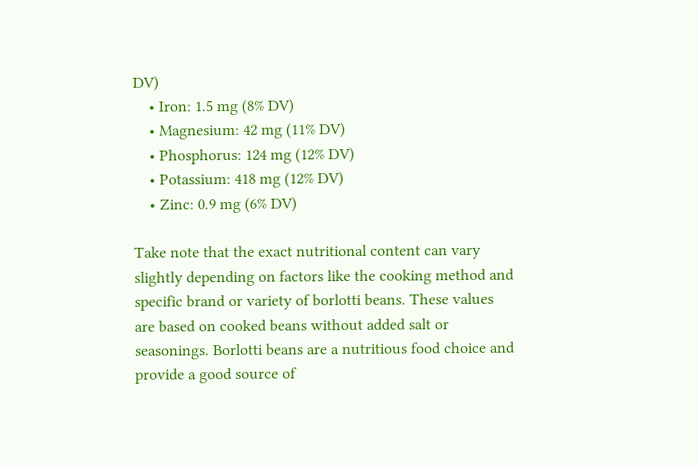DV)
    • Iron: 1.5 mg (8% DV)
    • Magnesium: 42 mg (11% DV)
    • Phosphorus: 124 mg (12% DV)
    • Potassium: 418 mg (12% DV)
    • Zinc: 0.9 mg (6% DV)

Take note that the exact nutritional content can vary slightly depending on factors like the cooking method and specific brand or variety of borlotti beans. These values are based on cooked beans without added salt or seasonings. Borlotti beans are a nutritious food choice and provide a good source of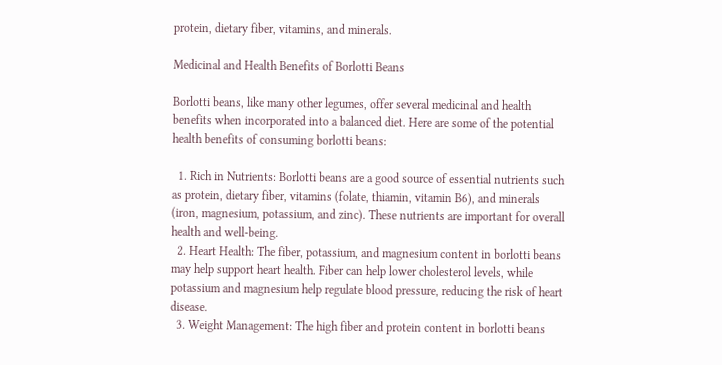protein, dietary fiber, vitamins, and minerals.

Medicinal and Health Benefits of Borlotti Beans

Borlotti beans, like many other legumes, offer several medicinal and health benefits when incorporated into a balanced diet. Here are some of the potential health benefits of consuming borlotti beans:

  1. Rich in Nutrients: Borlotti beans are a good source of essential nutrients such as protein, dietary fiber, vitamins (folate, thiamin, vitamin B6), and minerals (iron, magnesium, potassium, and zinc). These nutrients are important for overall health and well-being.
  2. Heart Health: The fiber, potassium, and magnesium content in borlotti beans may help support heart health. Fiber can help lower cholesterol levels, while potassium and magnesium help regulate blood pressure, reducing the risk of heart disease.
  3. Weight Management: The high fiber and protein content in borlotti beans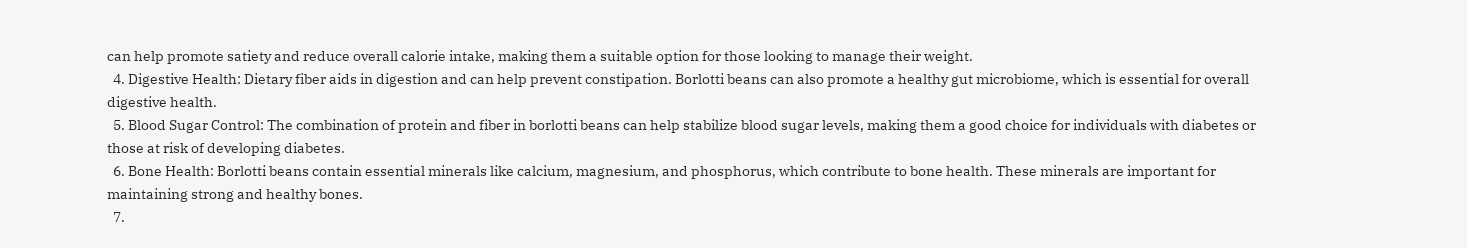can help promote satiety and reduce overall calorie intake, making them a suitable option for those looking to manage their weight.
  4. Digestive Health: Dietary fiber aids in digestion and can help prevent constipation. Borlotti beans can also promote a healthy gut microbiome, which is essential for overall digestive health.
  5. Blood Sugar Control: The combination of protein and fiber in borlotti beans can help stabilize blood sugar levels, making them a good choice for individuals with diabetes or those at risk of developing diabetes.
  6. Bone Health: Borlotti beans contain essential minerals like calcium, magnesium, and phosphorus, which contribute to bone health. These minerals are important for maintaining strong and healthy bones.
  7.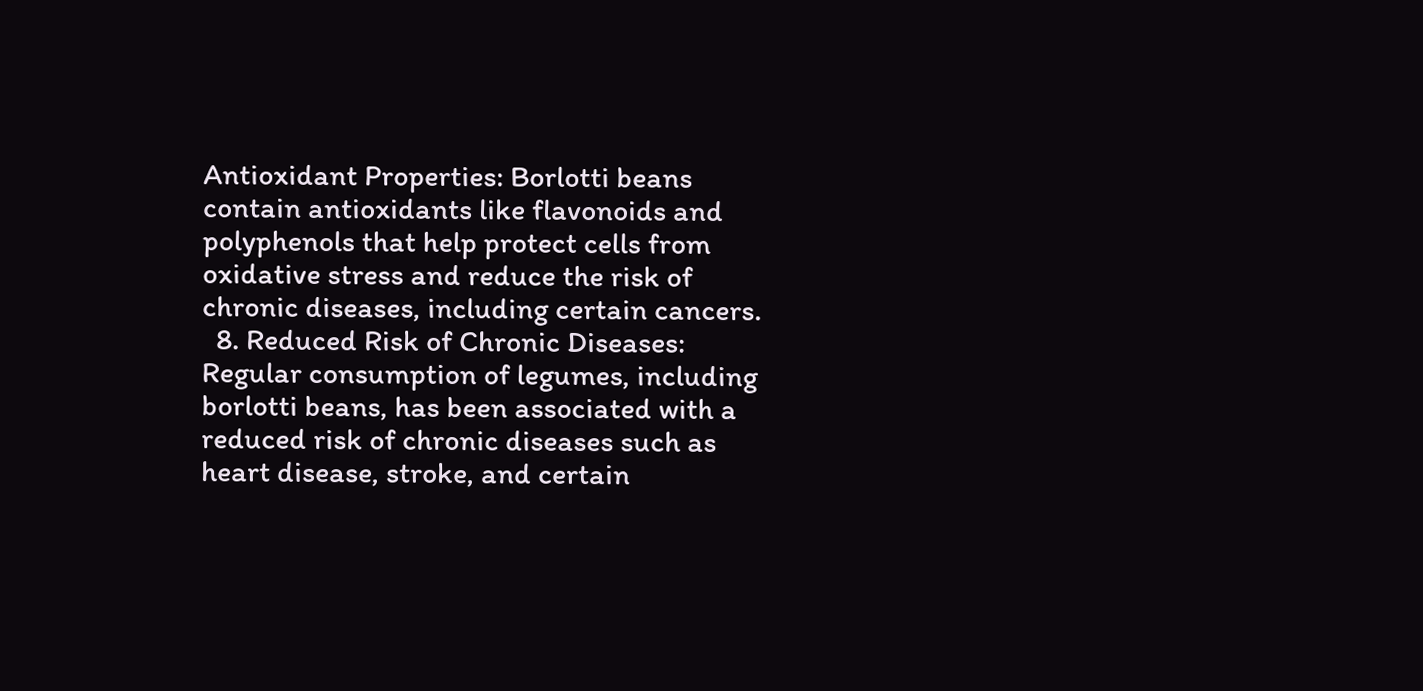Antioxidant Properties: Borlotti beans contain antioxidants like flavonoids and polyphenols that help protect cells from oxidative stress and reduce the risk of chronic diseases, including certain cancers.
  8. Reduced Risk of Chronic Diseases: Regular consumption of legumes, including borlotti beans, has been associated with a reduced risk of chronic diseases such as heart disease, stroke, and certain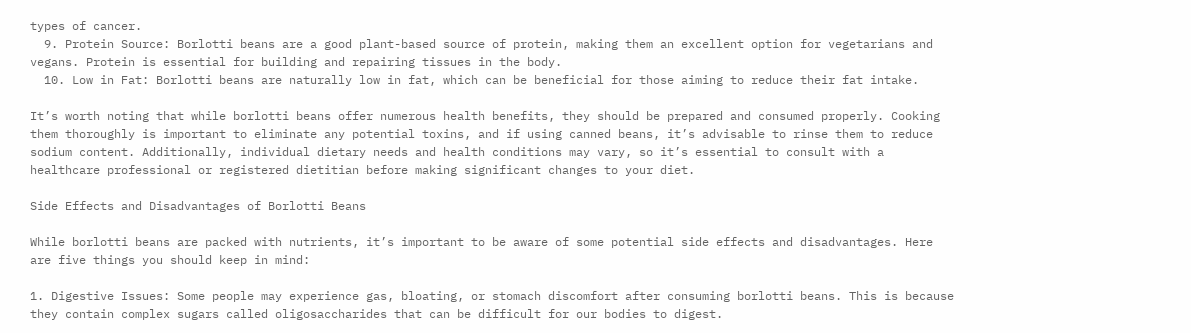types of cancer.
  9. Protein Source: Borlotti beans are a good plant-based source of protein, making them an excellent option for vegetarians and vegans. Protein is essential for building and repairing tissues in the body.
  10. Low in Fat: Borlotti beans are naturally low in fat, which can be beneficial for those aiming to reduce their fat intake.

It’s worth noting that while borlotti beans offer numerous health benefits, they should be prepared and consumed properly. Cooking them thoroughly is important to eliminate any potential toxins, and if using canned beans, it’s advisable to rinse them to reduce sodium content. Additionally, individual dietary needs and health conditions may vary, so it’s essential to consult with a healthcare professional or registered dietitian before making significant changes to your diet.

Side Effects and Disadvantages of Borlotti Beans

While borlotti beans are packed with nutrients, it’s important to be aware of some potential side effects and disadvantages. Here are five things you should keep in mind:

1. Digestive Issues: Some people may experience gas, bloating, or stomach discomfort after consuming borlotti beans. This is because they contain complex sugars called oligosaccharides that can be difficult for our bodies to digest.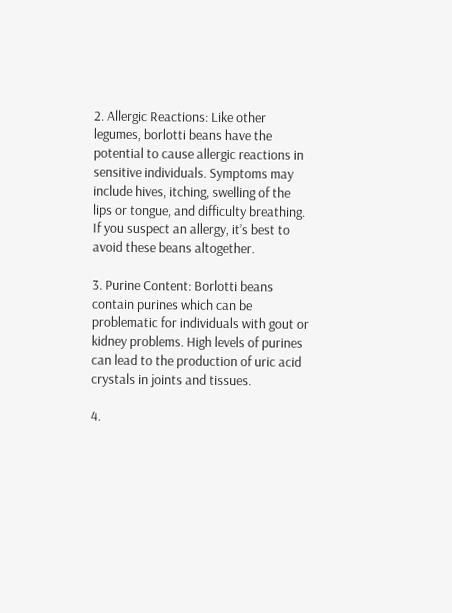2. Allergic Reactions: Like other legumes, borlotti beans have the potential to cause allergic reactions in sensitive individuals. Symptoms may include hives, itching, swelling of the lips or tongue, and difficulty breathing. If you suspect an allergy, it’s best to avoid these beans altogether.

3. Purine Content: Borlotti beans contain purines which can be problematic for individuals with gout or kidney problems. High levels of purines can lead to the production of uric acid crystals in joints and tissues.

4.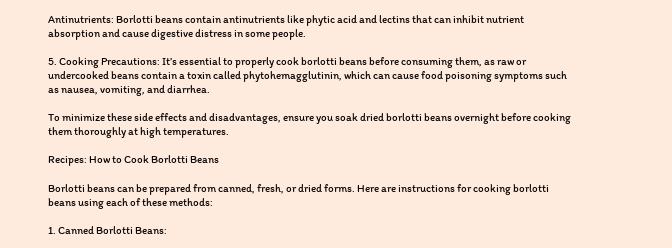Antinutrients: Borlotti beans contain antinutrients like phytic acid and lectins that can inhibit nutrient absorption and cause digestive distress in some people.

5. Cooking Precautions: It’s essential to properly cook borlotti beans before consuming them, as raw or undercooked beans contain a toxin called phytohemagglutinin, which can cause food poisoning symptoms such as nausea, vomiting, and diarrhea.

To minimize these side effects and disadvantages, ensure you soak dried borlotti beans overnight before cooking them thoroughly at high temperatures.

Recipes: How to Cook Borlotti Beans

Borlotti beans can be prepared from canned, fresh, or dried forms. Here are instructions for cooking borlotti beans using each of these methods:

1. Canned Borlotti Beans: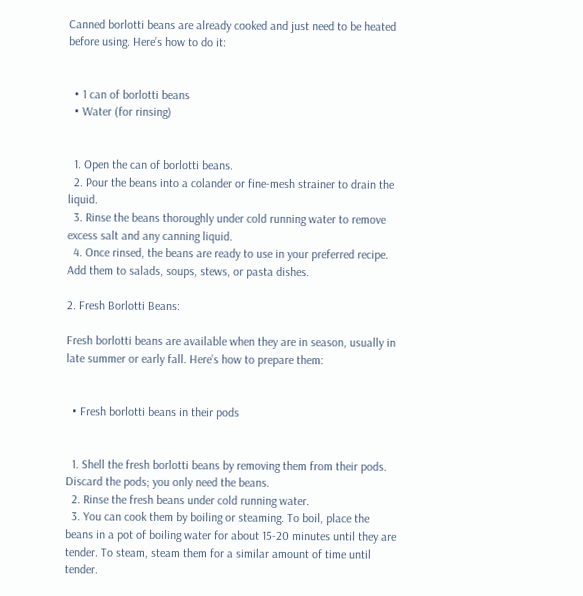Canned borlotti beans are already cooked and just need to be heated before using. Here’s how to do it:


  • 1 can of borlotti beans
  • Water (for rinsing)


  1. Open the can of borlotti beans.
  2. Pour the beans into a colander or fine-mesh strainer to drain the liquid.
  3. Rinse the beans thoroughly under cold running water to remove excess salt and any canning liquid.
  4. Once rinsed, the beans are ready to use in your preferred recipe. Add them to salads, soups, stews, or pasta dishes.

2. Fresh Borlotti Beans:

Fresh borlotti beans are available when they are in season, usually in late summer or early fall. Here’s how to prepare them:


  • Fresh borlotti beans in their pods


  1. Shell the fresh borlotti beans by removing them from their pods. Discard the pods; you only need the beans.
  2. Rinse the fresh beans under cold running water.
  3. You can cook them by boiling or steaming. To boil, place the beans in a pot of boiling water for about 15-20 minutes until they are tender. To steam, steam them for a similar amount of time until tender.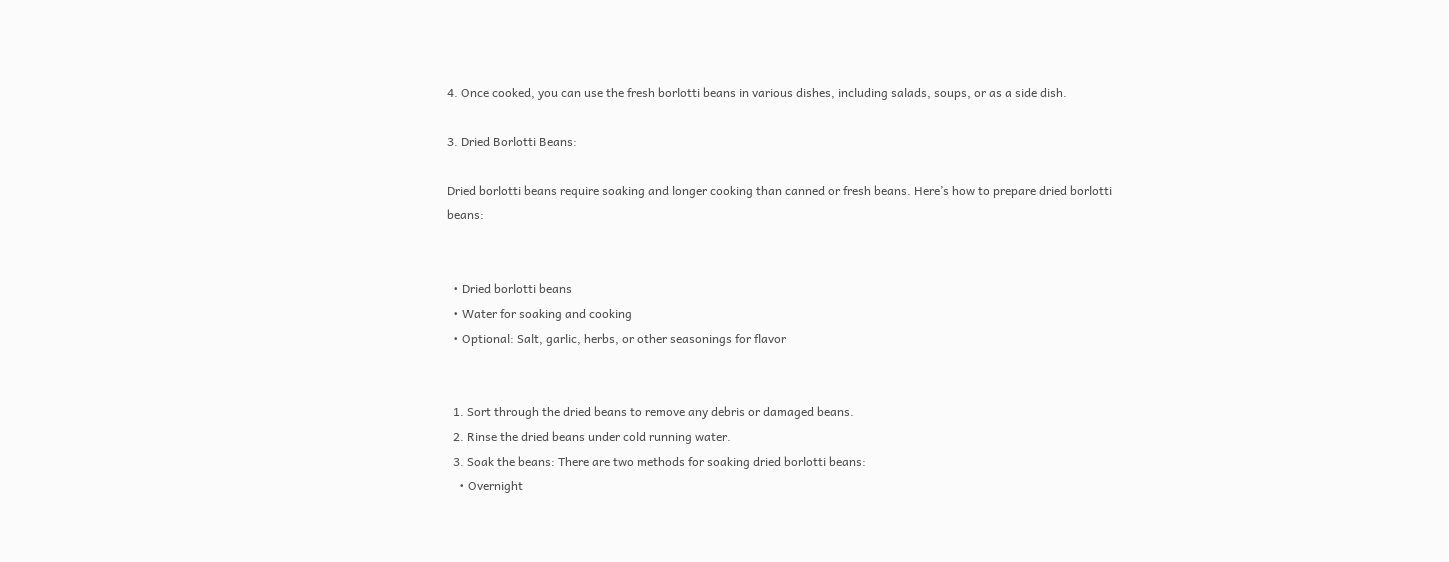4. Once cooked, you can use the fresh borlotti beans in various dishes, including salads, soups, or as a side dish.

3. Dried Borlotti Beans:

Dried borlotti beans require soaking and longer cooking than canned or fresh beans. Here’s how to prepare dried borlotti beans:


  • Dried borlotti beans
  • Water for soaking and cooking
  • Optional: Salt, garlic, herbs, or other seasonings for flavor


  1. Sort through the dried beans to remove any debris or damaged beans.
  2. Rinse the dried beans under cold running water.
  3. Soak the beans: There are two methods for soaking dried borlotti beans:
    • Overnight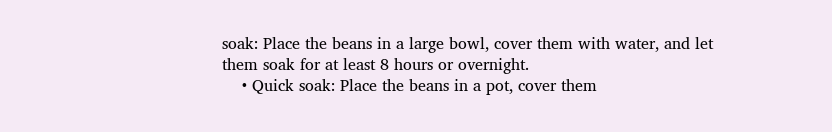soak: Place the beans in a large bowl, cover them with water, and let them soak for at least 8 hours or overnight.
    • Quick soak: Place the beans in a pot, cover them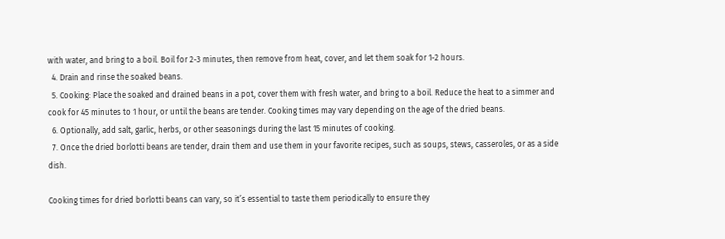with water, and bring to a boil. Boil for 2-3 minutes, then remove from heat, cover, and let them soak for 1-2 hours.
  4. Drain and rinse the soaked beans.
  5. Cooking: Place the soaked and drained beans in a pot, cover them with fresh water, and bring to a boil. Reduce the heat to a simmer and cook for 45 minutes to 1 hour, or until the beans are tender. Cooking times may vary depending on the age of the dried beans.
  6. Optionally, add salt, garlic, herbs, or other seasonings during the last 15 minutes of cooking.
  7. Once the dried borlotti beans are tender, drain them and use them in your favorite recipes, such as soups, stews, casseroles, or as a side dish.

Cooking times for dried borlotti beans can vary, so it’s essential to taste them periodically to ensure they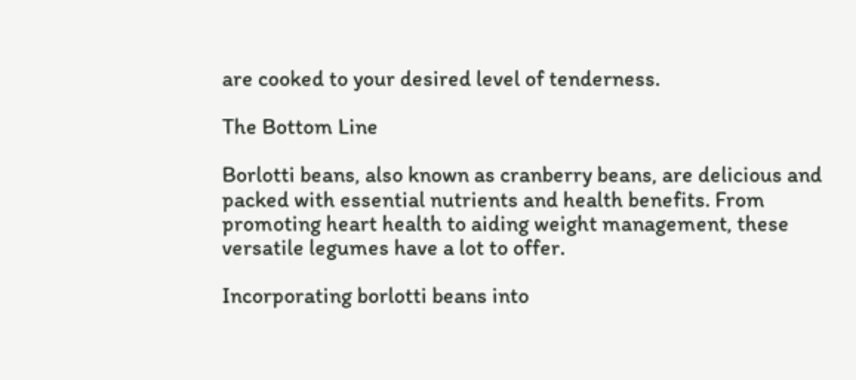are cooked to your desired level of tenderness.

The Bottom Line

Borlotti beans, also known as cranberry beans, are delicious and packed with essential nutrients and health benefits. From promoting heart health to aiding weight management, these versatile legumes have a lot to offer.

Incorporating borlotti beans into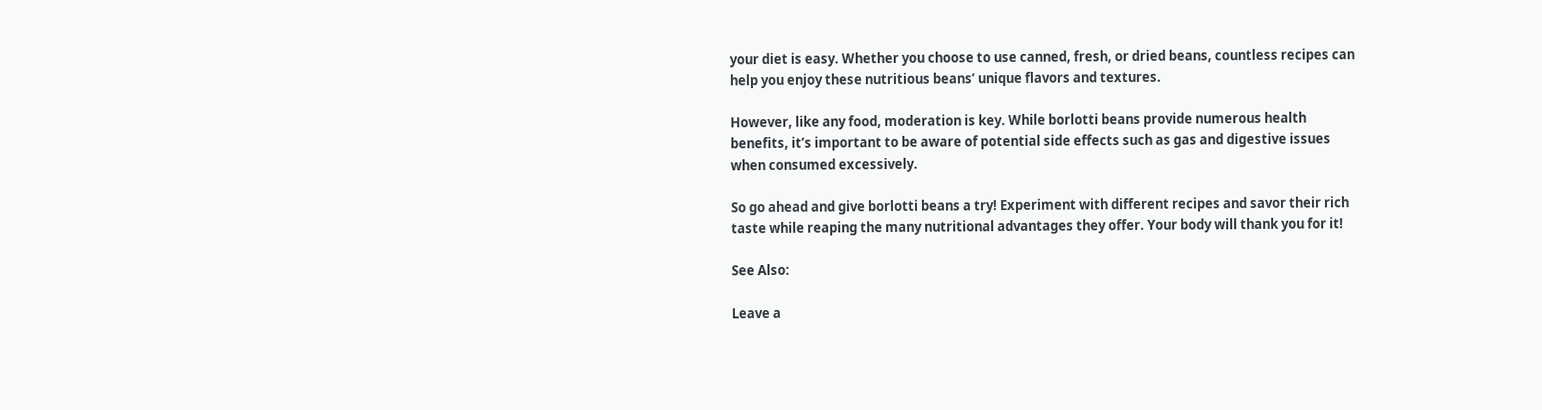your diet is easy. Whether you choose to use canned, fresh, or dried beans, countless recipes can help you enjoy these nutritious beans’ unique flavors and textures.

However, like any food, moderation is key. While borlotti beans provide numerous health benefits, it’s important to be aware of potential side effects such as gas and digestive issues when consumed excessively.

So go ahead and give borlotti beans a try! Experiment with different recipes and savor their rich taste while reaping the many nutritional advantages they offer. Your body will thank you for it!

See Also:

Leave a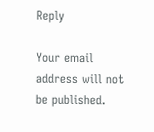Reply

Your email address will not be published.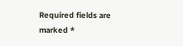Required fields are marked *